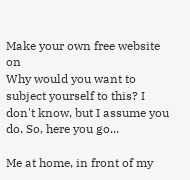Make your own free website on
Why would you want to subject yourself to this? I don't know, but I assume you do. So, here you go...

Me at home, in front of my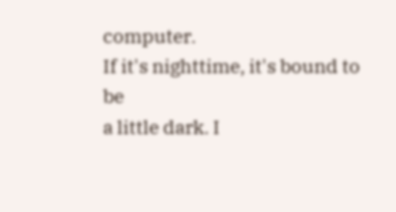computer.
If it's nighttime, it's bound to be
a little dark. I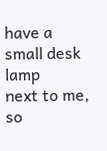have a small desk lamp
next to me, so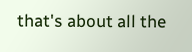that's about all the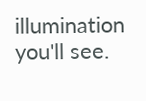illumination you'll see.